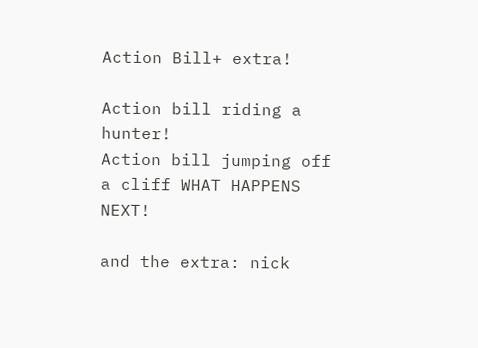Action Bill+ extra!

Action bill riding a hunter!
Action bill jumping off a cliff WHAT HAPPENS NEXT!

and the extra: nick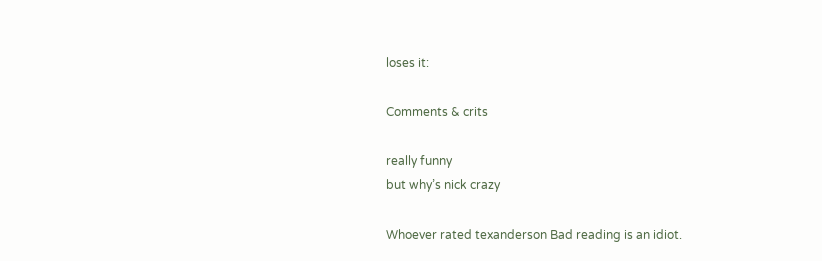loses it:

Comments & crits

really funny
but why’s nick crazy

Whoever rated texanderson Bad reading is an idiot.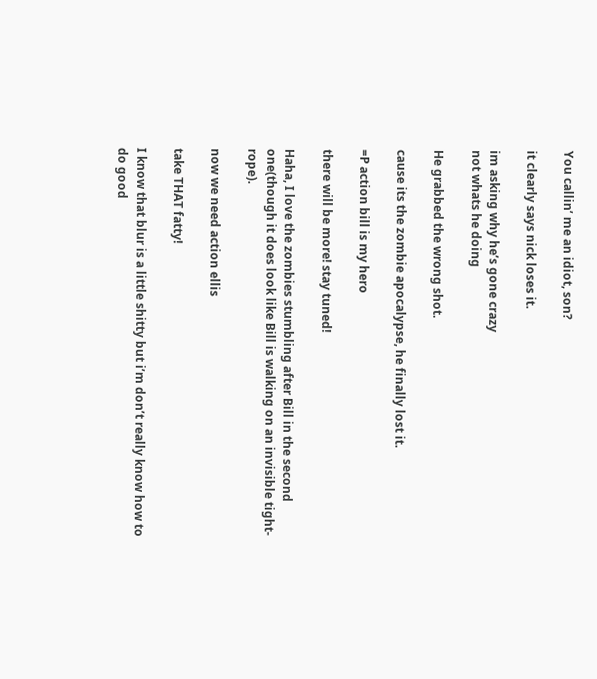You callin’ me an idiot, son?

it clearly says nick loses it.

im asking why he’s gone crazy
not whats he doing

He grabbed the wrong shot.

cause its the zombie apocalypse, he finally lost it.

=P action bill is my hero

there will be more! stay tuned!

Haha, I love the zombies stumbling after Bill in the second one(though it does look like Bill is walking on an invisible tight-rope).

now we need action ellis

take THAT fatty!

I know that blur is a little shitty but i’m don’t really know how to do good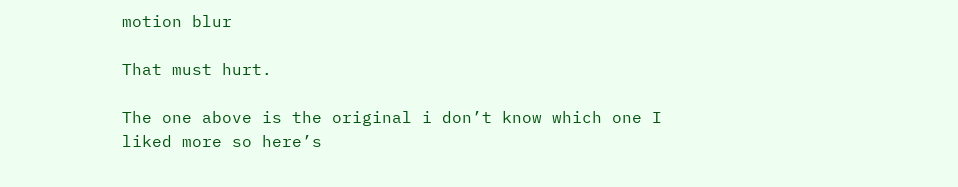motion blur

That must hurt.

The one above is the original i don’t know which one I liked more so here’s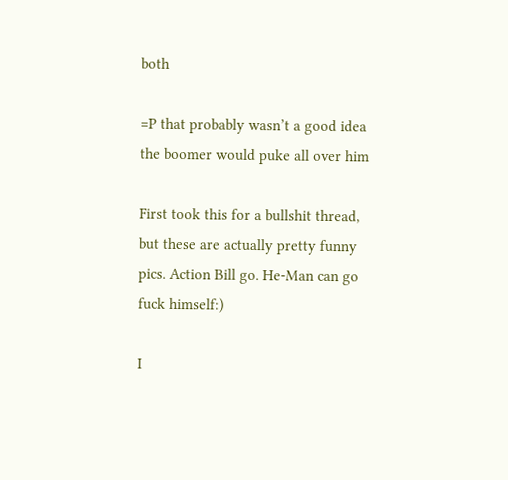both

=P that probably wasn’t a good idea the boomer would puke all over him

First took this for a bullshit thread, but these are actually pretty funny pics. Action Bill go. He-Man can go fuck himself:)

I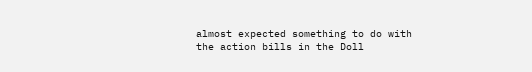almost expected something to do with the action bills in the Doll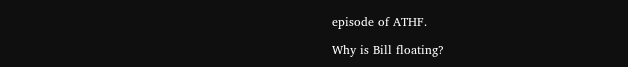episode of ATHF.

Why is Bill floating?